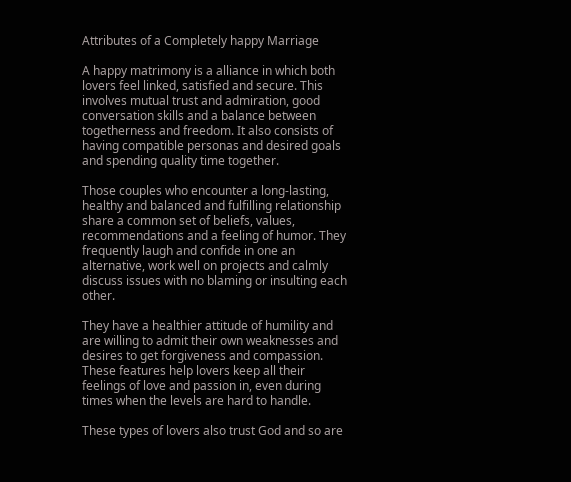Attributes of a Completely happy Marriage

A happy matrimony is a alliance in which both lovers feel linked, satisfied and secure. This involves mutual trust and admiration, good conversation skills and a balance between togetherness and freedom. It also consists of having compatible personas and desired goals and spending quality time together.

Those couples who encounter a long-lasting, healthy and balanced and fulfilling relationship share a common set of beliefs, values, recommendations and a feeling of humor. They frequently laugh and confide in one an alternative, work well on projects and calmly discuss issues with no blaming or insulting each other.

They have a healthier attitude of humility and are willing to admit their own weaknesses and desires to get forgiveness and compassion. These features help lovers keep all their feelings of love and passion in, even during times when the levels are hard to handle.

These types of lovers also trust God and so are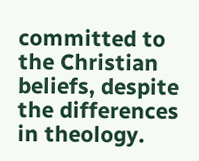committed to the Christian beliefs, despite the differences in theology.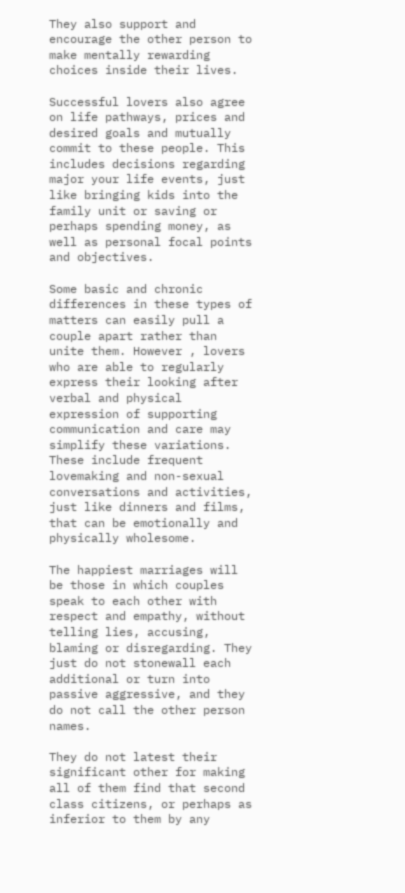They also support and encourage the other person to make mentally rewarding choices inside their lives.

Successful lovers also agree on life pathways, prices and desired goals and mutually commit to these people. This includes decisions regarding major your life events, just like bringing kids into the family unit or saving or perhaps spending money, as well as personal focal points and objectives.

Some basic and chronic differences in these types of matters can easily pull a couple apart rather than unite them. However , lovers who are able to regularly express their looking after verbal and physical expression of supporting communication and care may simplify these variations. These include frequent lovemaking and non-sexual conversations and activities, just like dinners and films, that can be emotionally and physically wholesome.

The happiest marriages will be those in which couples speak to each other with respect and empathy, without telling lies, accusing, blaming or disregarding. They just do not stonewall each additional or turn into passive aggressive, and they do not call the other person names.

They do not latest their significant other for making all of them find that second class citizens, or perhaps as inferior to them by any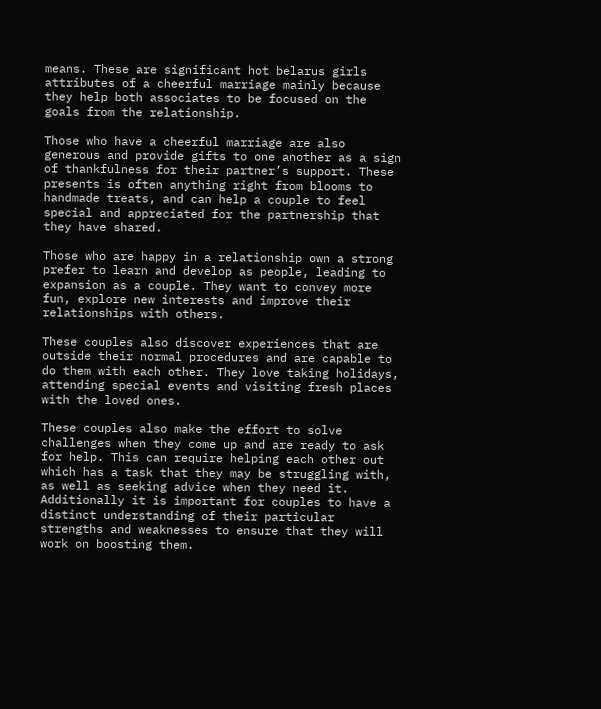means. These are significant hot belarus girls attributes of a cheerful marriage mainly because they help both associates to be focused on the goals from the relationship.

Those who have a cheerful marriage are also generous and provide gifts to one another as a sign of thankfulness for their partner’s support. These presents is often anything right from blooms to handmade treats, and can help a couple to feel special and appreciated for the partnership that they have shared.

Those who are happy in a relationship own a strong prefer to learn and develop as people, leading to expansion as a couple. They want to convey more fun, explore new interests and improve their relationships with others.

These couples also discover experiences that are outside their normal procedures and are capable to do them with each other. They love taking holidays, attending special events and visiting fresh places with the loved ones.

These couples also make the effort to solve challenges when they come up and are ready to ask for help. This can require helping each other out which has a task that they may be struggling with, as well as seeking advice when they need it. Additionally it is important for couples to have a distinct understanding of their particular strengths and weaknesses to ensure that they will work on boosting them.